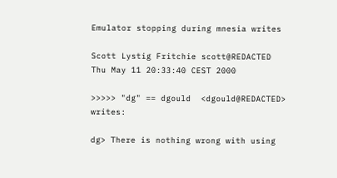Emulator stopping during mnesia writes

Scott Lystig Fritchie scott@REDACTED
Thu May 11 20:33:40 CEST 2000

>>>>> "dg" == dgould  <dgould@REDACTED> writes:

dg> There is nothing wrong with using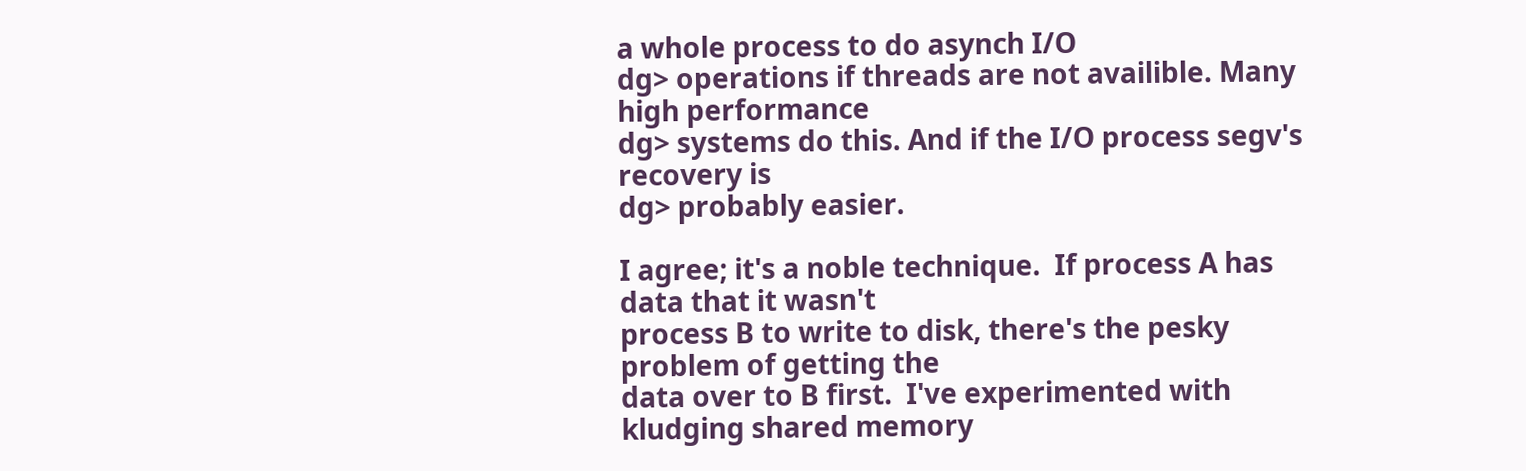a whole process to do asynch I/O
dg> operations if threads are not availible. Many high performance
dg> systems do this. And if the I/O process segv's recovery is
dg> probably easier.

I agree; it's a noble technique.  If process A has data that it wasn't
process B to write to disk, there's the pesky problem of getting the
data over to B first.  I've experimented with kludging shared memory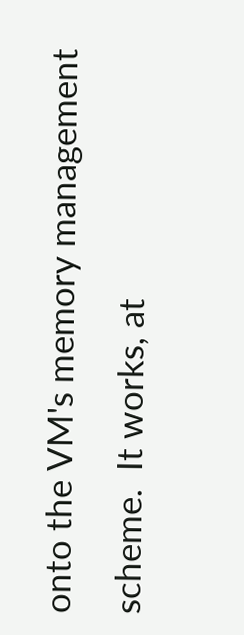onto the VM's memory management scheme.  It works, at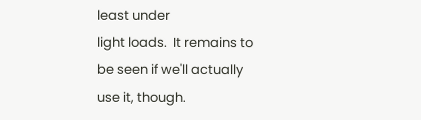least under
light loads.  It remains to be seen if we'll actually use it, though.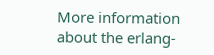More information about the erlang-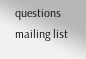questions mailing list